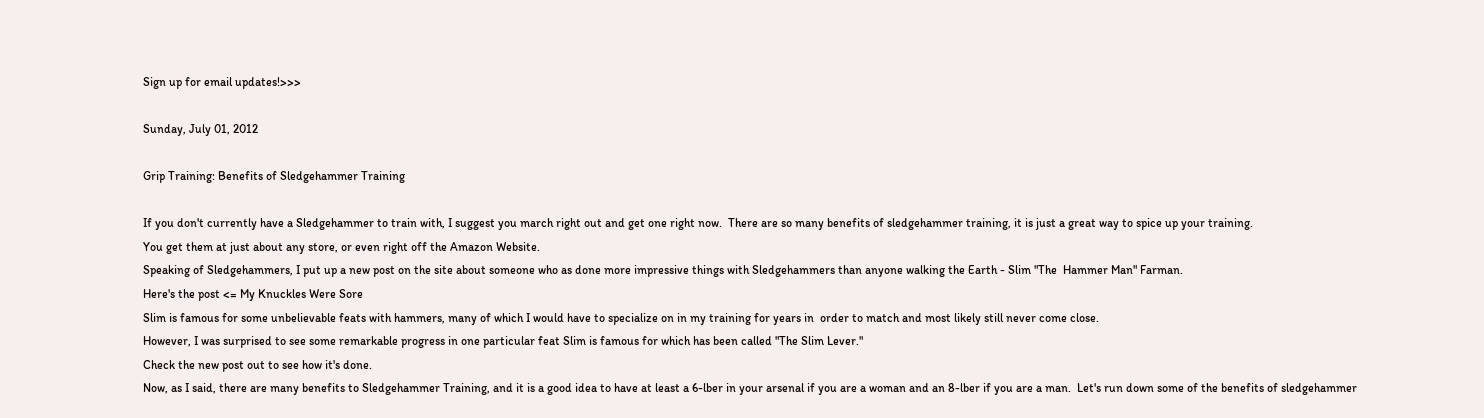Sign up for email updates!>>>

Sunday, July 01, 2012

Grip Training: Benefits of Sledgehammer Training

If you don't currently have a Sledgehammer to train with, I suggest you march right out and get one right now.  There are so many benefits of sledgehammer training, it is just a great way to spice up your training.
You get them at just about any store, or even right off the Amazon Website.
Speaking of Sledgehammers, I put up a new post on the site about someone who as done more impressive things with Sledgehammers than anyone walking the Earth - Slim "The  Hammer Man" Farman.
Here's the post <= My Knuckles Were Sore
Slim is famous for some unbelievable feats with hammers, many of which I would have to specialize on in my training for years in  order to match and most likely still never come close.
However, I was surprised to see some remarkable progress in one particular feat Slim is famous for which has been called "The Slim Lever."
Check the new post out to see how it's done.
Now, as I said, there are many benefits to Sledgehammer Training, and it is a good idea to have at least a 6-lber in your arsenal if you are a woman and an 8-lber if you are a man.  Let's run down some of the benefits of sledgehammer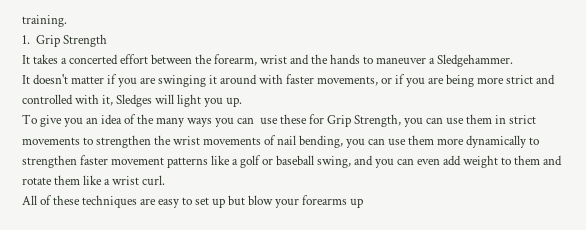training.
1.  Grip Strength
It takes a concerted effort between the forearm, wrist and the hands to maneuver a Sledgehammer.
It doesn't matter if you are swinging it around with faster movements, or if you are being more strict and controlled with it, Sledges will light you up.
To give you an idea of the many ways you can  use these for Grip Strength, you can use them in strict movements to strengthen the wrist movements of nail bending, you can use them more dynamically to strengthen faster movement patterns like a golf or baseball swing, and you can even add weight to them and rotate them like a wrist curl.
All of these techniques are easy to set up but blow your forearms up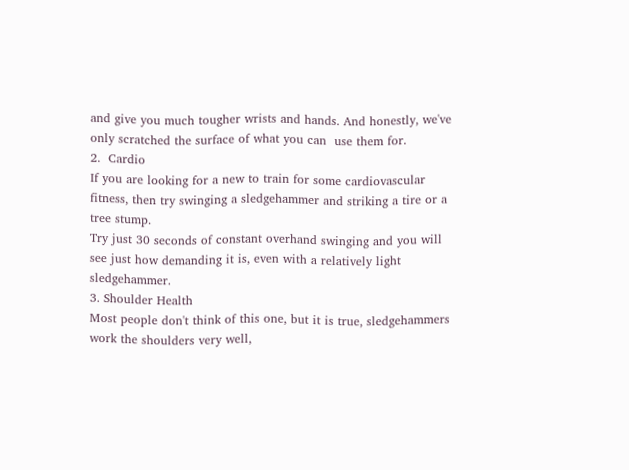and give you much tougher wrists and hands. And honestly, we've only scratched the surface of what you can  use them for.
2.  Cardio
If you are looking for a new to train for some cardiovascular  fitness, then try swinging a sledgehammer and striking a tire or a tree stump.
Try just 30 seconds of constant overhand swinging and you will see just how demanding it is, even with a relatively light sledgehammer.
3. Shoulder Health
Most people don't think of this one, but it is true, sledgehammers work the shoulders very well,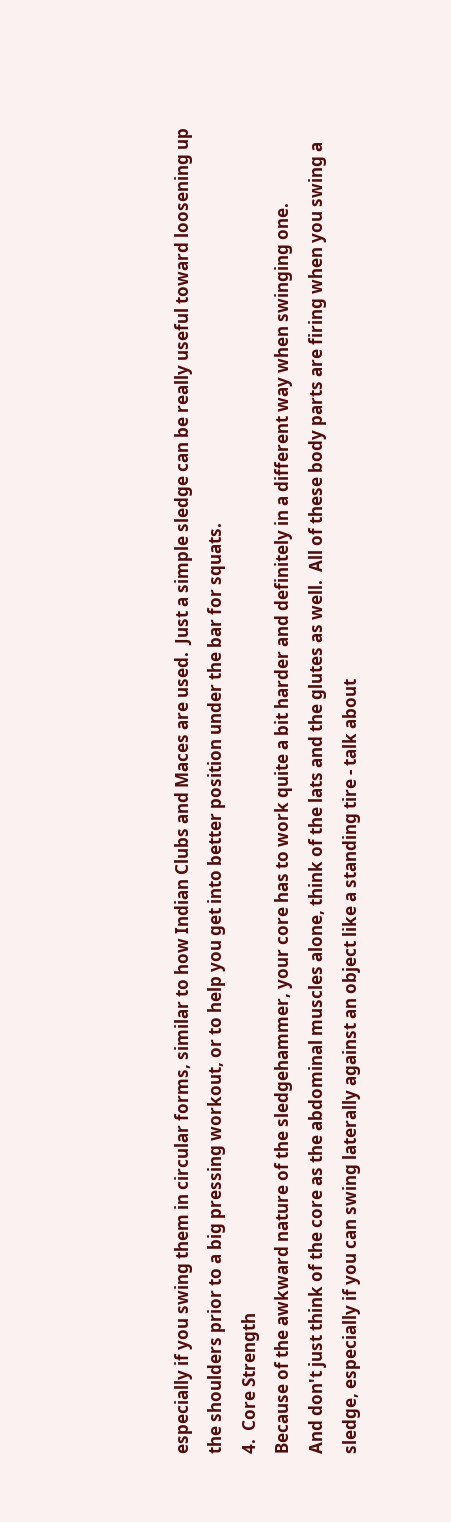especially if you swing them in circular forms, similar to how Indian Clubs and Maces are used.  Just a simple sledge can be really useful toward loosening up the shoulders prior to a big pressing workout, or to help you get into better position under the bar for squats.
4.  Core Strength
Because of the awkward nature of the sledgehammer, your core has to work quite a bit harder and definitely in a different way when swinging one.
And don't just think of the core as the abdominal muscles alone, think of the lats and the glutes as well.  All of these body parts are firing when you swing a sledge, especially if you can swing laterally against an object like a standing tire - talk about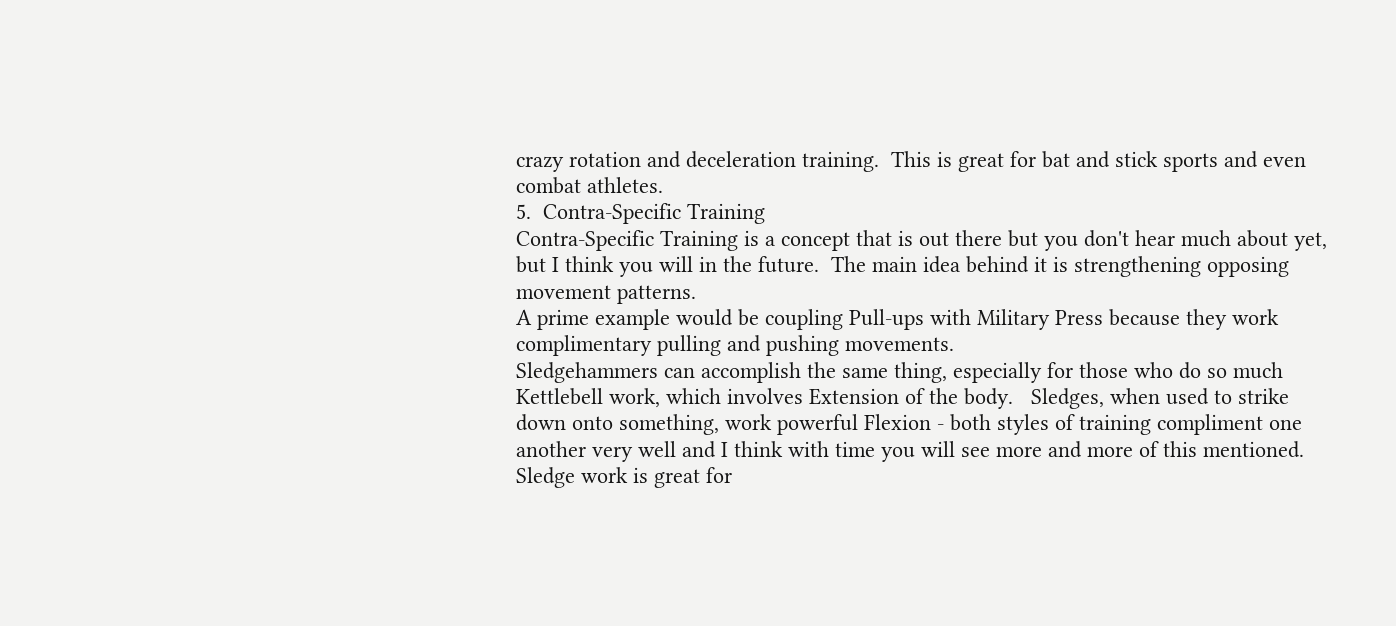crazy rotation and deceleration training.  This is great for bat and stick sports and even combat athletes.
5.  Contra-Specific Training
Contra-Specific Training is a concept that is out there but you don't hear much about yet, but I think you will in the future.  The main idea behind it is strengthening opposing movement patterns.
A prime example would be coupling Pull-ups with Military Press because they work complimentary pulling and pushing movements.
Sledgehammers can accomplish the same thing, especially for those who do so much Kettlebell work, which involves Extension of the body.   Sledges, when used to strike down onto something, work powerful Flexion - both styles of training compliment one another very well and I think with time you will see more and more of this mentioned.
Sledge work is great for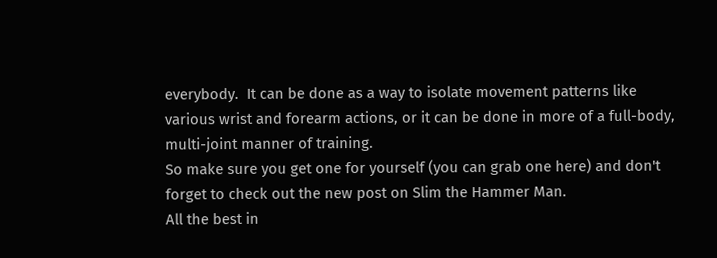everybody.  It can be done as a way to isolate movement patterns like various wrist and forearm actions, or it can be done in more of a full-body, multi-joint manner of training.
So make sure you get one for yourself (you can grab one here) and don't forget to check out the new post on Slim the Hammer Man.
All the best in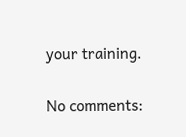your training.

No comments: